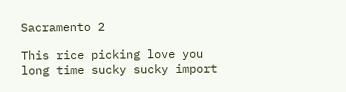Sacramento 2

This rice picking love you long time sucky sucky import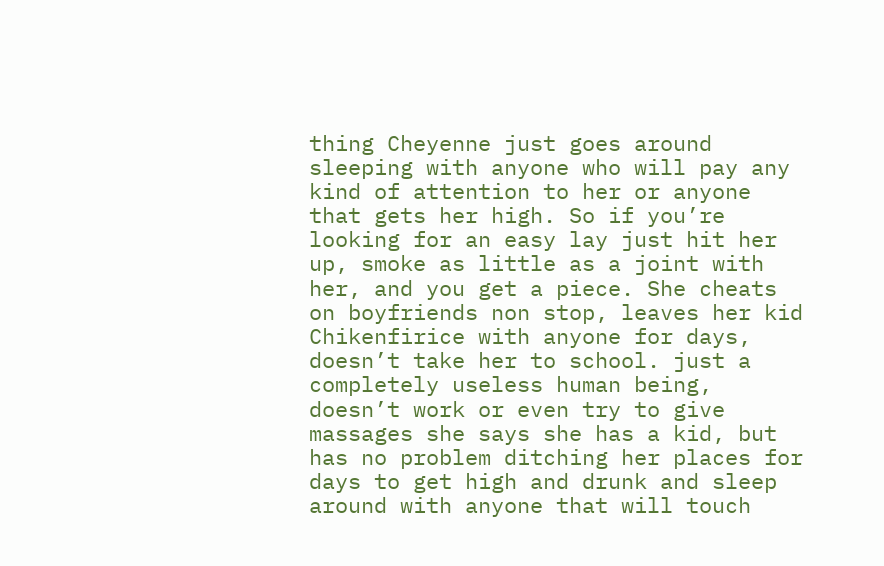thing Cheyenne just goes around sleeping with anyone who will pay any kind of attention to her or anyone that gets her high. So if you’re looking for an easy lay just hit her up, smoke as little as a joint with her, and you get a piece. She cheats on boyfriends non stop, leaves her kid Chikenfirice with anyone for days, doesn’t take her to school. just a completely useless human being, doesn’t work or even try to give massages she says she has a kid, but has no problem ditching her places for days to get high and drunk and sleep around with anyone that will touch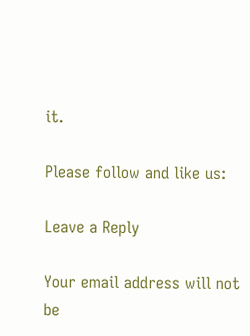it.

Please follow and like us:

Leave a Reply

Your email address will not be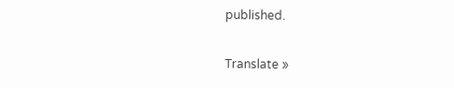published.

Translate »